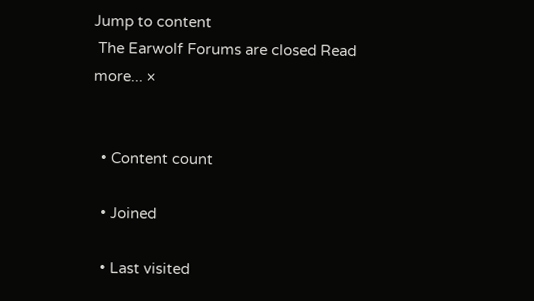Jump to content
 The Earwolf Forums are closed Read more... ×


  • Content count

  • Joined

  • Last visited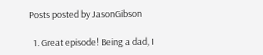Posts posted by JasonGibson

  1. Great episode! Being a dad, I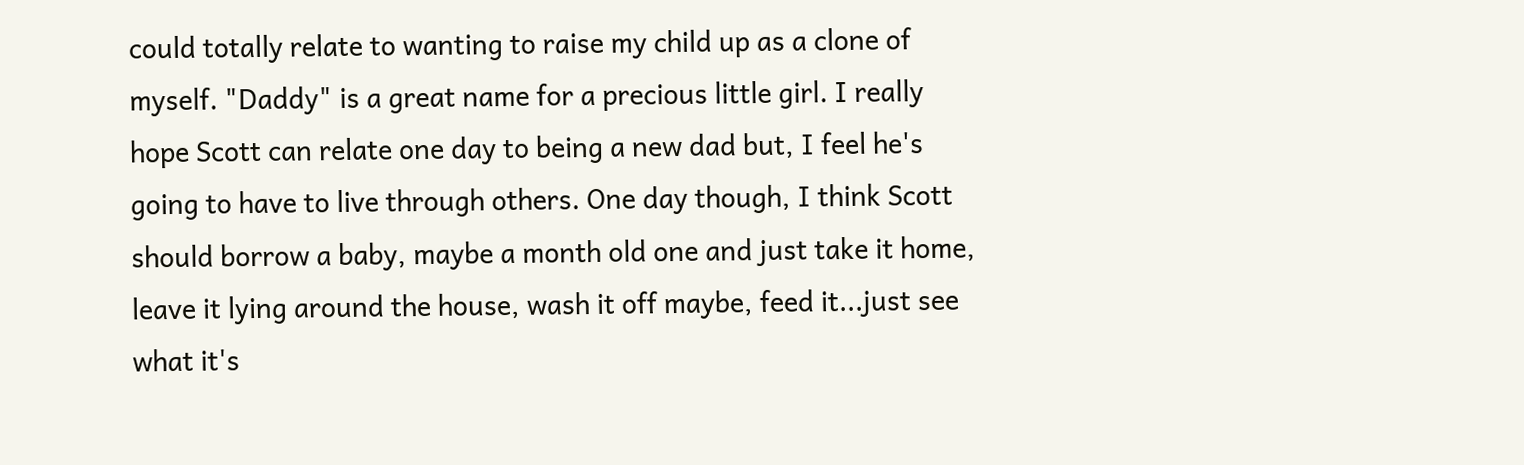could totally relate to wanting to raise my child up as a clone of myself. "Daddy" is a great name for a precious little girl. I really hope Scott can relate one day to being a new dad but, I feel he's going to have to live through others. One day though, I think Scott should borrow a baby, maybe a month old one and just take it home, leave it lying around the house, wash it off maybe, feed it...just see what it's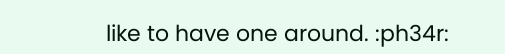like to have one around. :ph34r: